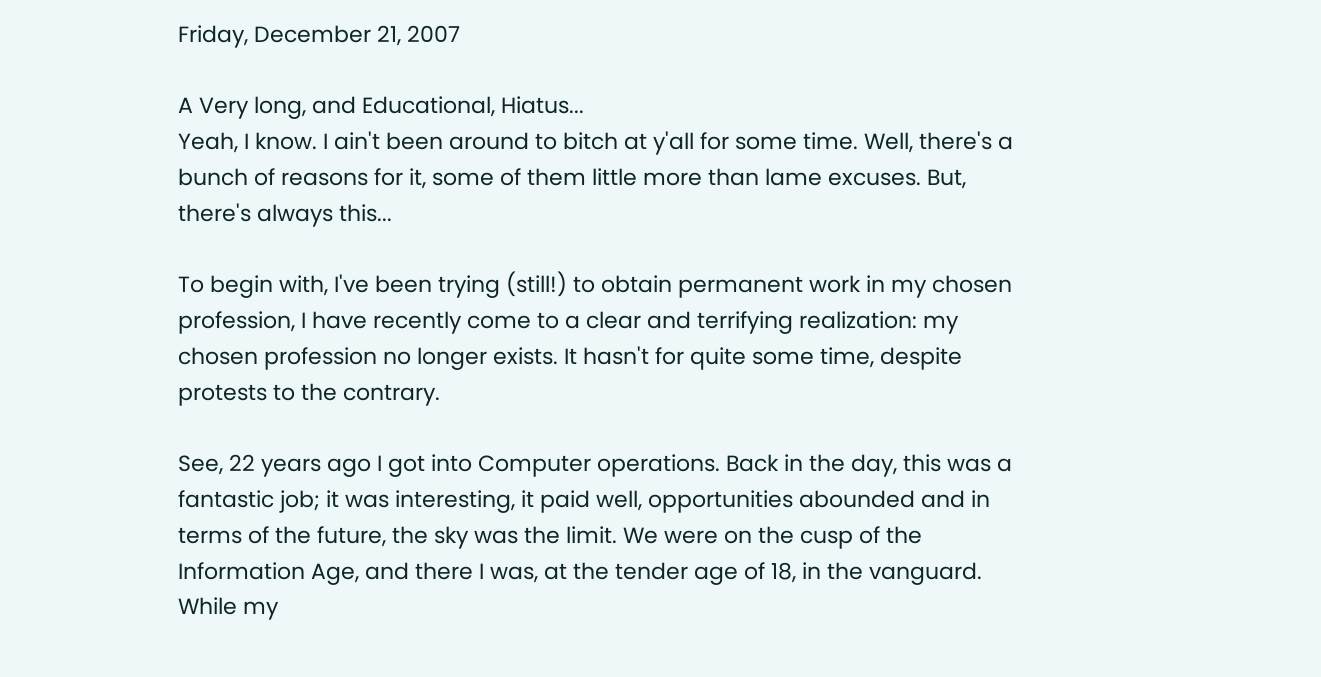Friday, December 21, 2007

A Very long, and Educational, Hiatus...
Yeah, I know. I ain't been around to bitch at y'all for some time. Well, there's a bunch of reasons for it, some of them little more than lame excuses. But, there's always this...

To begin with, I've been trying (still!) to obtain permanent work in my chosen profession, I have recently come to a clear and terrifying realization: my chosen profession no longer exists. It hasn't for quite some time, despite protests to the contrary.

See, 22 years ago I got into Computer operations. Back in the day, this was a fantastic job; it was interesting, it paid well, opportunities abounded and in terms of the future, the sky was the limit. We were on the cusp of the Information Age, and there I was, at the tender age of 18, in the vanguard. While my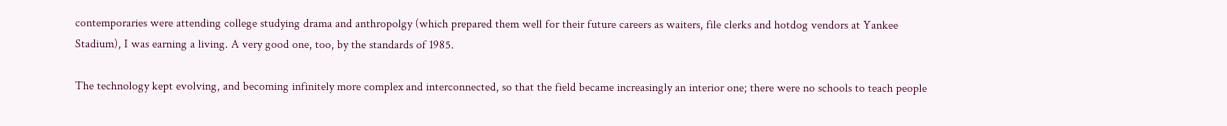contemporaries were attending college studying drama and anthropolgy (which prepared them well for their future careers as waiters, file clerks and hotdog vendors at Yankee Stadium), I was earning a living. A very good one, too, by the standards of 1985.

The technology kept evolving, and becoming infinitely more complex and interconnected, so that the field became increasingly an interior one; there were no schools to teach people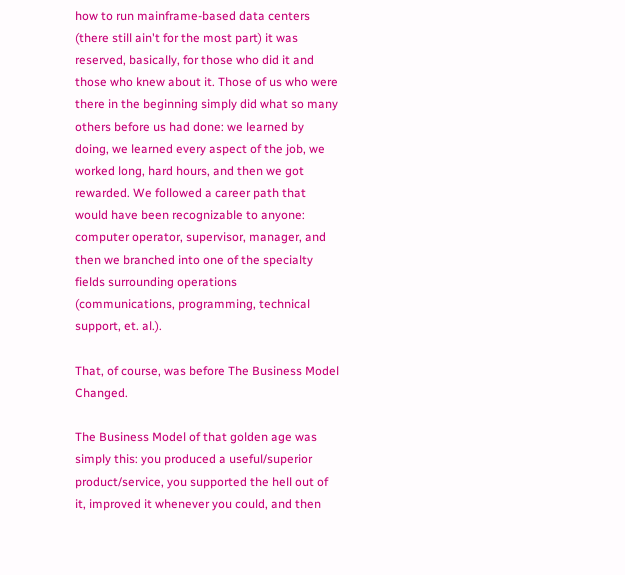how to run mainframe-based data centers (there still ain't for the most part) it was reserved, basically, for those who did it and those who knew about it. Those of us who were there in the beginning simply did what so many others before us had done: we learned by doing, we learned every aspect of the job, we worked long, hard hours, and then we got rewarded. We followed a career path that would have been recognizable to anyone: computer operator, supervisor, manager, and then we branched into one of the specialty fields surrounding operations (communications, programming, technical support, et. al.).

That, of course, was before The Business Model Changed.

The Business Model of that golden age was simply this: you produced a useful/superior product/service, you supported the hell out of it, improved it whenever you could, and then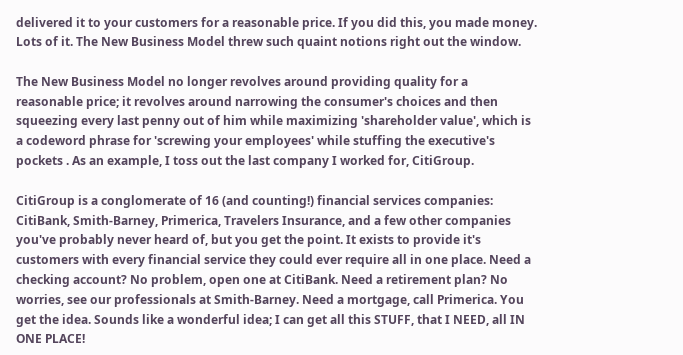delivered it to your customers for a reasonable price. If you did this, you made money. Lots of it. The New Business Model threw such quaint notions right out the window.

The New Business Model no longer revolves around providing quality for a reasonable price; it revolves around narrowing the consumer's choices and then squeezing every last penny out of him while maximizing 'shareholder value', which is a codeword phrase for 'screwing your employees' while stuffing the executive's pockets . As an example, I toss out the last company I worked for, CitiGroup.

CitiGroup is a conglomerate of 16 (and counting!) financial services companies: CitiBank, Smith-Barney, Primerica, Travelers Insurance, and a few other companies you've probably never heard of, but you get the point. It exists to provide it's customers with every financial service they could ever require all in one place. Need a checking account? No problem, open one at CitiBank. Need a retirement plan? No worries, see our professionals at Smith-Barney. Need a mortgage, call Primerica. You get the idea. Sounds like a wonderful idea; I can get all this STUFF, that I NEED, all IN ONE PLACE!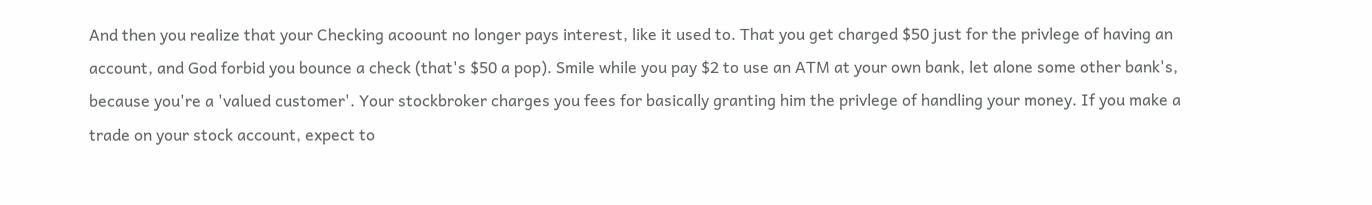And then you realize that your Checking acoount no longer pays interest, like it used to. That you get charged $50 just for the privlege of having an account, and God forbid you bounce a check (that's $50 a pop). Smile while you pay $2 to use an ATM at your own bank, let alone some other bank's, because you're a 'valued customer'. Your stockbroker charges you fees for basically granting him the privlege of handling your money. If you make a trade on your stock account, expect to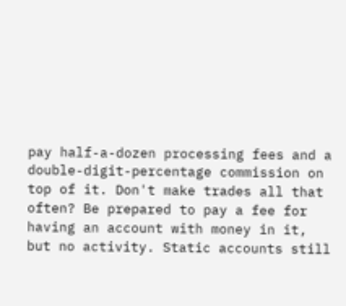pay half-a-dozen processing fees and a double-digit-percentage commission on top of it. Don't make trades all that often? Be prepared to pay a fee for having an account with money in it, but no activity. Static accounts still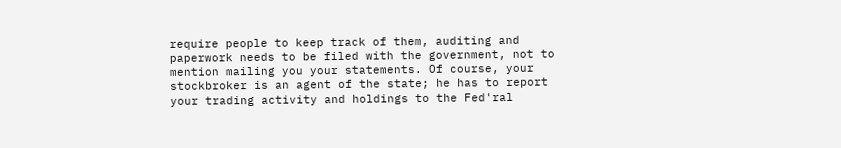require people to keep track of them, auditing and paperwork needs to be filed with the government, not to mention mailing you your statements. Of course, your stockbroker is an agent of the state; he has to report your trading activity and holdings to the Fed'ral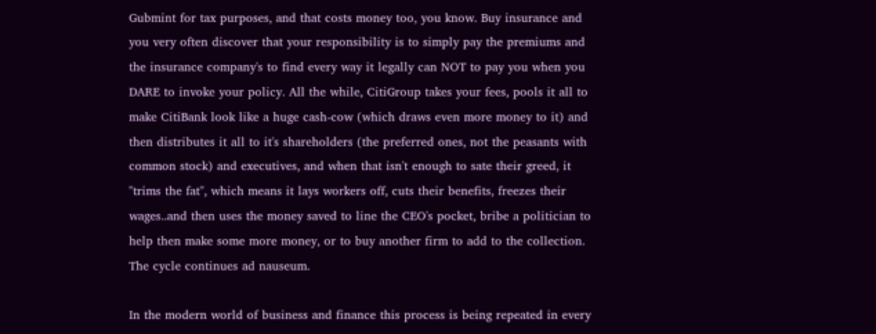Gubmint for tax purposes, and that costs money too, you know. Buy insurance and you very often discover that your responsibility is to simply pay the premiums and the insurance company's to find every way it legally can NOT to pay you when you DARE to invoke your policy. All the while, CitiGroup takes your fees, pools it all to make CitiBank look like a huge cash-cow (which draws even more money to it) and then distributes it all to it's shareholders (the preferred ones, not the peasants with common stock) and executives, and when that isn't enough to sate their greed, it "trims the fat", which means it lays workers off, cuts their benefits, freezes their wages..and then uses the money saved to line the CEO's pocket, bribe a politician to help then make some more money, or to buy another firm to add to the collection. The cycle continues ad nauseum.

In the modern world of business and finance this process is being repeated in every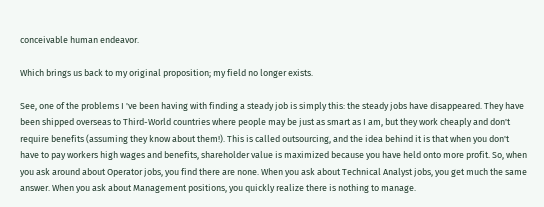conceivable human endeavor.

Which brings us back to my original proposition; my field no longer exists.

See, one of the problems I 've been having with finding a steady job is simply this: the steady jobs have disappeared. They have been shipped overseas to Third-World countries where people may be just as smart as I am, but they work cheaply and don't require benefits (assuming they know about them!). This is called outsourcing, and the idea behind it is that when you don't have to pay workers high wages and benefits, shareholder value is maximized because you have held onto more profit. So, when you ask around about Operator jobs, you find there are none. When you ask about Technical Analyst jobs, you get much the same answer. When you ask about Management positions, you quickly realize there is nothing to manage.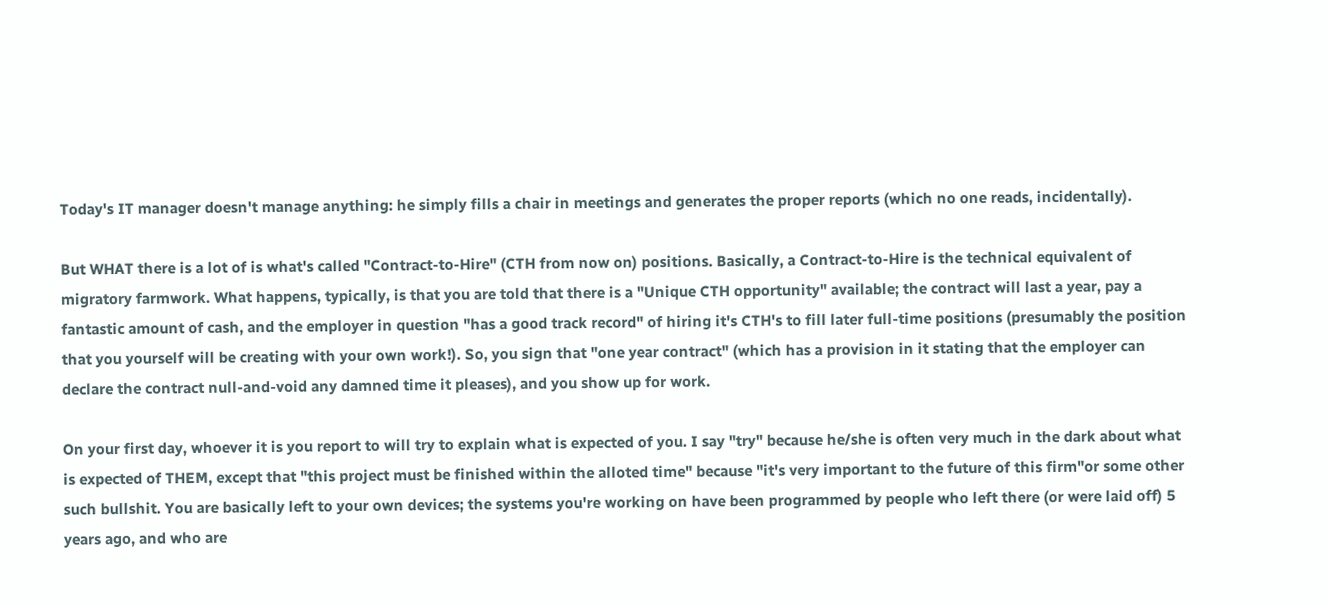Today's IT manager doesn't manage anything: he simply fills a chair in meetings and generates the proper reports (which no one reads, incidentally).

But WHAT there is a lot of is what's called "Contract-to-Hire" (CTH from now on) positions. Basically, a Contract-to-Hire is the technical equivalent of migratory farmwork. What happens, typically, is that you are told that there is a "Unique CTH opportunity" available; the contract will last a year, pay a fantastic amount of cash, and the employer in question "has a good track record" of hiring it's CTH's to fill later full-time positions (presumably the position that you yourself will be creating with your own work!). So, you sign that "one year contract" (which has a provision in it stating that the employer can declare the contract null-and-void any damned time it pleases), and you show up for work.

On your first day, whoever it is you report to will try to explain what is expected of you. I say "try" because he/she is often very much in the dark about what is expected of THEM, except that "this project must be finished within the alloted time" because "it's very important to the future of this firm"or some other such bullshit. You are basically left to your own devices; the systems you're working on have been programmed by people who left there (or were laid off) 5 years ago, and who are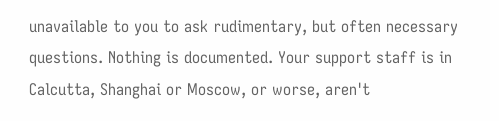unavailable to you to ask rudimentary, but often necessary questions. Nothing is documented. Your support staff is in Calcutta, Shanghai or Moscow, or worse, aren't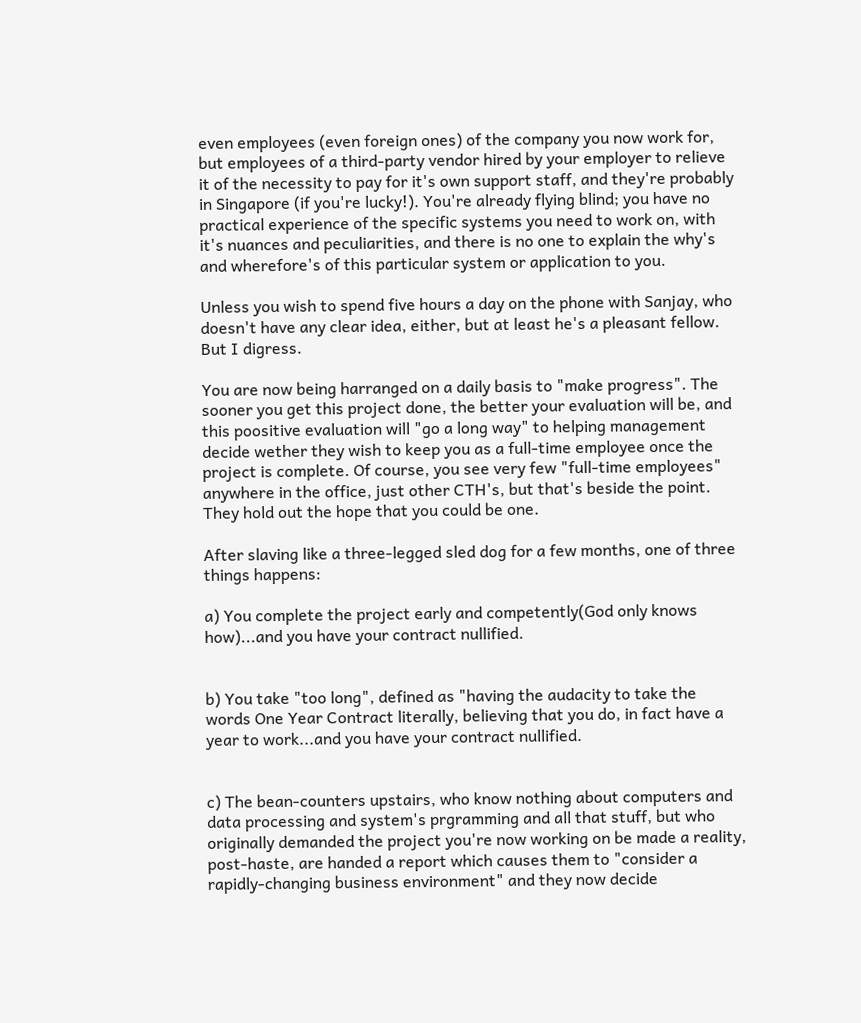even employees (even foreign ones) of the company you now work for, but employees of a third-party vendor hired by your employer to relieve it of the necessity to pay for it's own support staff, and they're probably in Singapore (if you're lucky!). You're already flying blind; you have no practical experience of the specific systems you need to work on, with it's nuances and peculiarities, and there is no one to explain the why's and wherefore's of this particular system or application to you.

Unless you wish to spend five hours a day on the phone with Sanjay, who doesn't have any clear idea, either, but at least he's a pleasant fellow. But I digress.

You are now being harranged on a daily basis to "make progress". The sooner you get this project done, the better your evaluation will be, and this poositive evaluation will "go a long way" to helping management decide wether they wish to keep you as a full-time employee once the project is complete. Of course, you see very few "full-time employees" anywhere in the office, just other CTH's, but that's beside the point. They hold out the hope that you could be one.

After slaving like a three-legged sled dog for a few months, one of three things happens:

a) You complete the project early and competently(God only knows how)...and you have your contract nullified.


b) You take "too long", defined as "having the audacity to take the words One Year Contract literally, believing that you do, in fact have a year to work...and you have your contract nullified.


c) The bean-counters upstairs, who know nothing about computers and data processing and system's prgramming and all that stuff, but who originally demanded the project you're now working on be made a reality, post-haste, are handed a report which causes them to "consider a rapidly-changing business environment" and they now decide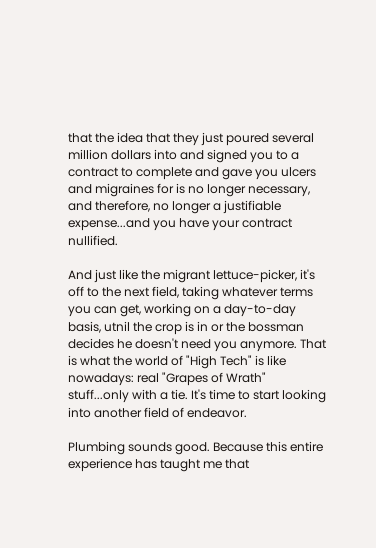that the idea that they just poured several million dollars into and signed you to a contract to complete and gave you ulcers and migraines for is no longer necessary, and therefore, no longer a justifiable expense...and you have your contract nullified.

And just like the migrant lettuce-picker, it's off to the next field, taking whatever terms you can get, working on a day-to-day basis, utnil the crop is in or the bossman decides he doesn't need you anymore. That is what the world of "High Tech" is like nowadays: real "Grapes of Wrath" stuff...only with a tie. It's time to start looking into another field of endeavor.

Plumbing sounds good. Because this entire experience has taught me that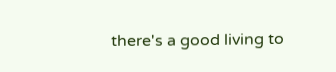there's a good living to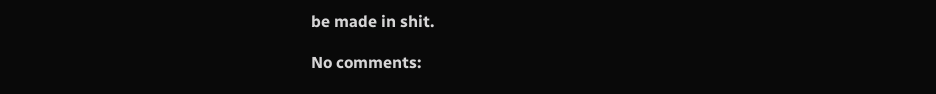be made in shit.

No comments: